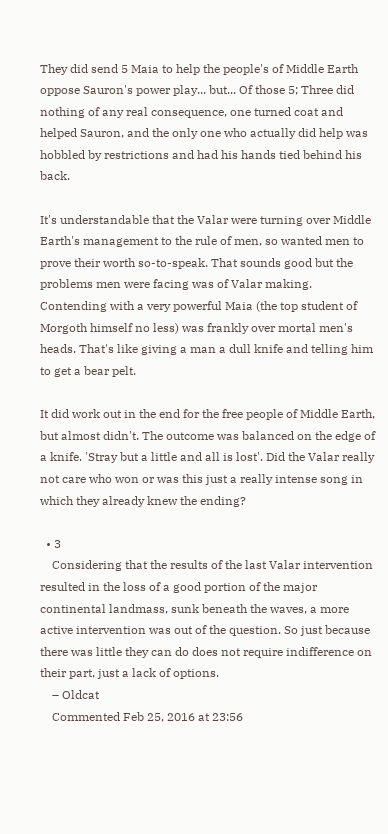They did send 5 Maia to help the people's of Middle Earth oppose Sauron's power play... but... Of those 5; Three did nothing of any real consequence, one turned coat and helped Sauron, and the only one who actually did help was hobbled by restrictions and had his hands tied behind his back.

It's understandable that the Valar were turning over Middle Earth's management to the rule of men, so wanted men to prove their worth so-to-speak. That sounds good but the problems men were facing was of Valar making. Contending with a very powerful Maia (the top student of Morgoth himself no less) was frankly over mortal men's heads. That's like giving a man a dull knife and telling him to get a bear pelt.

It did work out in the end for the free people of Middle Earth, but almost didn't. The outcome was balanced on the edge of a knife. 'Stray but a little and all is lost'. Did the Valar really not care who won or was this just a really intense song in which they already knew the ending?

  • 3
    Considering that the results of the last Valar intervention resulted in the loss of a good portion of the major continental landmass, sunk beneath the waves, a more active intervention was out of the question. So just because there was little they can do does not require indifference on their part, just a lack of options.
    – Oldcat
    Commented Feb 25, 2016 at 23:56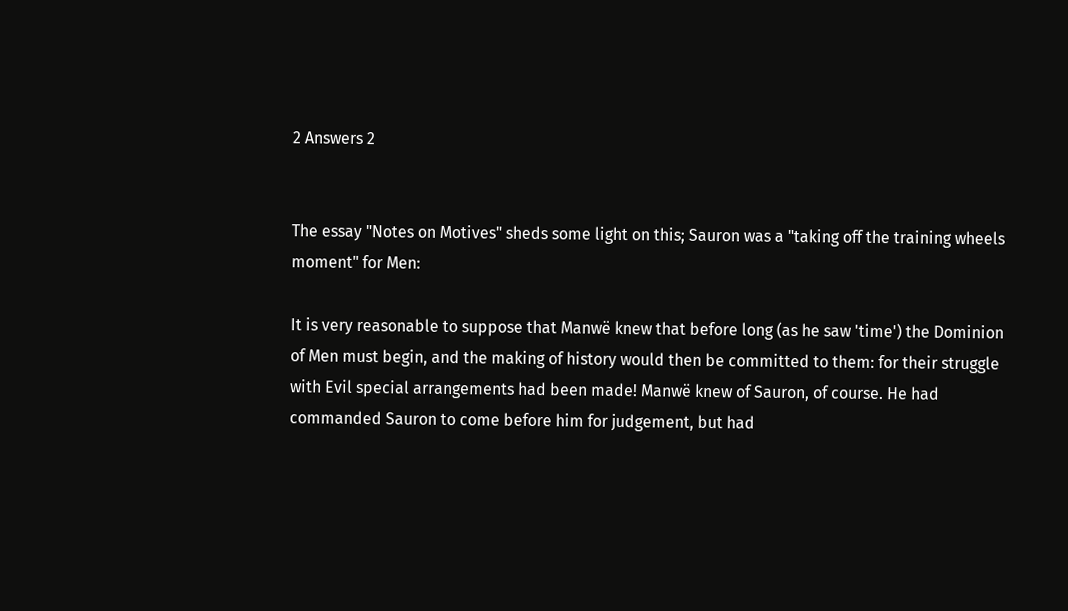2 Answers 2


The essay "Notes on Motives" sheds some light on this; Sauron was a "taking off the training wheels moment" for Men:

It is very reasonable to suppose that Manwë knew that before long (as he saw 'time') the Dominion of Men must begin, and the making of history would then be committed to them: for their struggle with Evil special arrangements had been made! Manwë knew of Sauron, of course. He had commanded Sauron to come before him for judgement, but had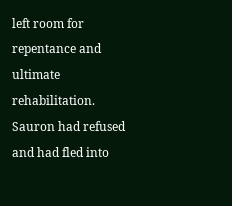left room for repentance and ultimate rehabilitation. Sauron had refused and had fled into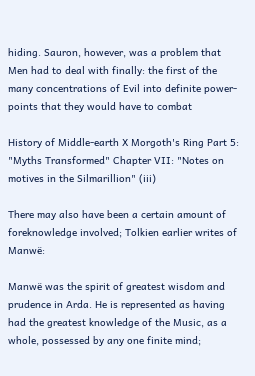hiding. Sauron, however, was a problem that Men had to deal with finally: the first of the many concentrations of Evil into definite power-points that they would have to combat

History of Middle-earth X Morgoth's Ring Part 5: "Myths Transformed" Chapter VII: "Notes on motives in the Silmarillion" (iii)

There may also have been a certain amount of foreknowledge involved; Tolkien earlier writes of Manwë:

Manwë was the spirit of greatest wisdom and prudence in Arda. He is represented as having had the greatest knowledge of the Music, as a whole, possessed by any one finite mind;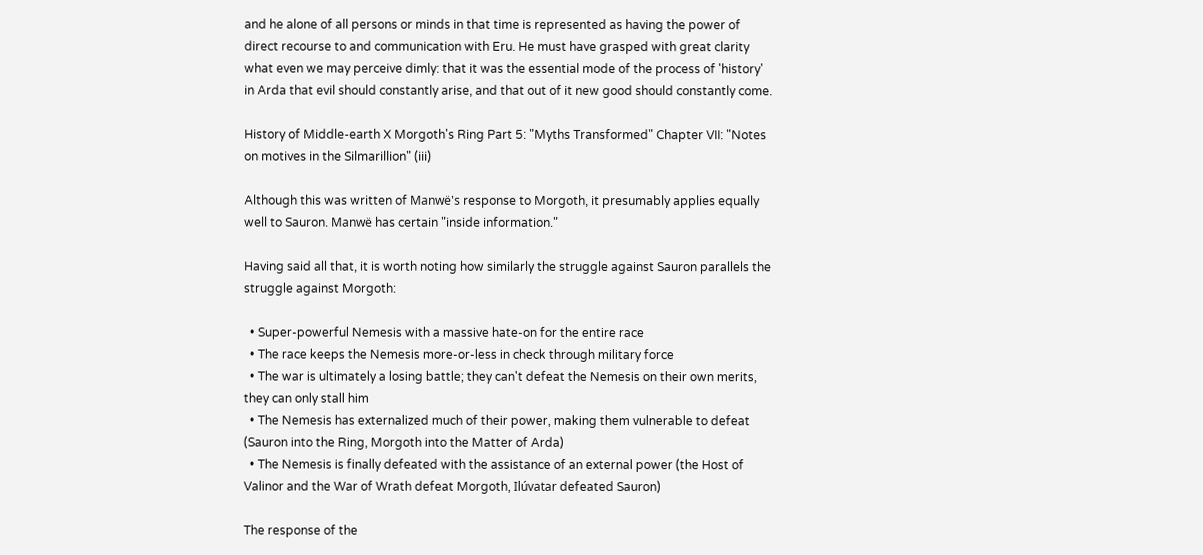and he alone of all persons or minds in that time is represented as having the power of direct recourse to and communication with Eru. He must have grasped with great clarity what even we may perceive dimly: that it was the essential mode of the process of 'history' in Arda that evil should constantly arise, and that out of it new good should constantly come.

History of Middle-earth X Morgoth's Ring Part 5: "Myths Transformed" Chapter VII: "Notes on motives in the Silmarillion" (iii)

Although this was written of Manwë's response to Morgoth, it presumably applies equally well to Sauron. Manwë has certain "inside information."

Having said all that, it is worth noting how similarly the struggle against Sauron parallels the struggle against Morgoth:

  • Super-powerful Nemesis with a massive hate-on for the entire race
  • The race keeps the Nemesis more-or-less in check through military force
  • The war is ultimately a losing battle; they can't defeat the Nemesis on their own merits, they can only stall him
  • The Nemesis has externalized much of their power, making them vulnerable to defeat (Sauron into the Ring, Morgoth into the Matter of Arda)
  • The Nemesis is finally defeated with the assistance of an external power (the Host of Valinor and the War of Wrath defeat Morgoth, Ilúvatar defeated Sauron)

The response of the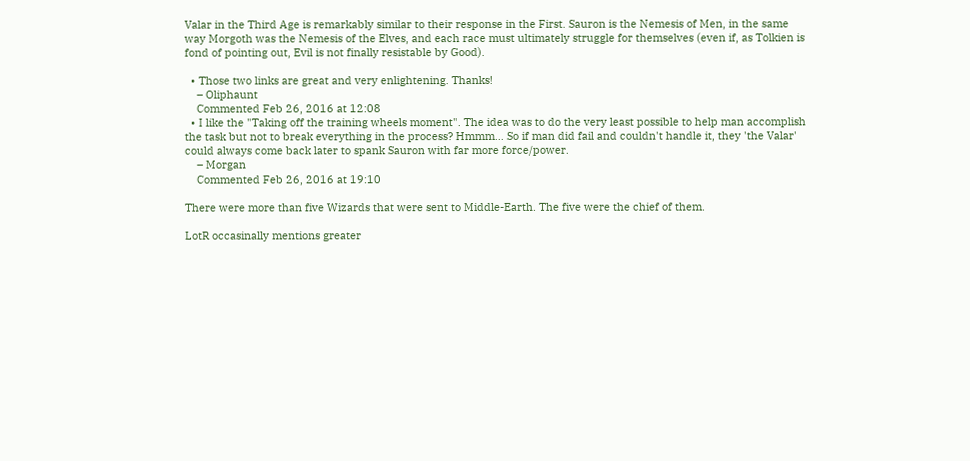Valar in the Third Age is remarkably similar to their response in the First. Sauron is the Nemesis of Men, in the same way Morgoth was the Nemesis of the Elves, and each race must ultimately struggle for themselves (even if, as Tolkien is fond of pointing out, Evil is not finally resistable by Good).

  • Those two links are great and very enlightening. Thanks!
    – Oliphaunt
    Commented Feb 26, 2016 at 12:08
  • I like the "Taking off the training wheels moment". The idea was to do the very least possible to help man accomplish the task but not to break everything in the process? Hmmm... So if man did fail and couldn't handle it, they 'the Valar' could always come back later to spank Sauron with far more force/power.
    – Morgan
    Commented Feb 26, 2016 at 19:10

There were more than five Wizards that were sent to Middle-Earth. The five were the chief of them.

LotR occasinally mentions greater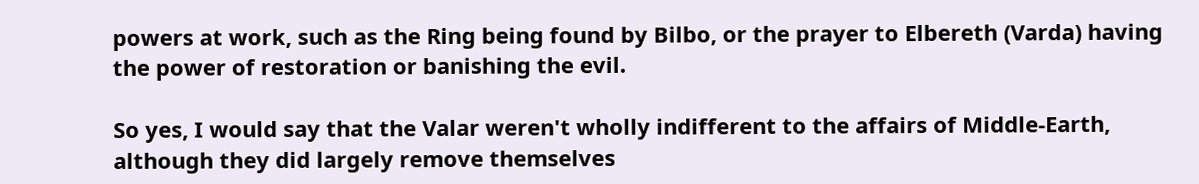powers at work, such as the Ring being found by Bilbo, or the prayer to Elbereth (Varda) having the power of restoration or banishing the evil.

So yes, I would say that the Valar weren't wholly indifferent to the affairs of Middle-Earth, although they did largely remove themselves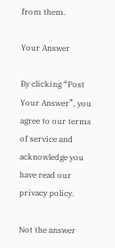from them.

Your Answer

By clicking “Post Your Answer”, you agree to our terms of service and acknowledge you have read our privacy policy.

Not the answer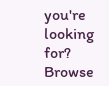you're looking for? Browse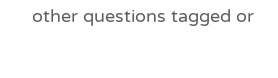other questions tagged or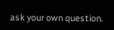ask your own question.